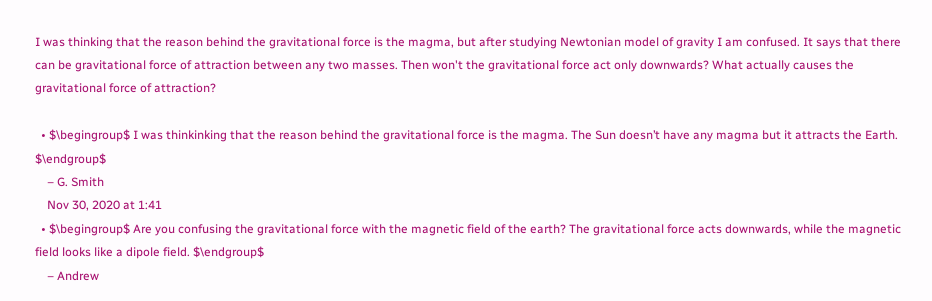I was thinking that the reason behind the gravitational force is the magma, but after studying Newtonian model of gravity I am confused. It says that there can be gravitational force of attraction between any two masses. Then won't the gravitational force act only downwards? What actually causes the gravitational force of attraction?

  • $\begingroup$ I was thinkinking that the reason behind the gravitational force is the magma. The Sun doesn’t have any magma but it attracts the Earth. $\endgroup$
    – G. Smith
    Nov 30, 2020 at 1:41
  • $\begingroup$ Are you confusing the gravitational force with the magnetic field of the earth? The gravitational force acts downwards, while the magnetic field looks like a dipole field. $\endgroup$
    – Andrew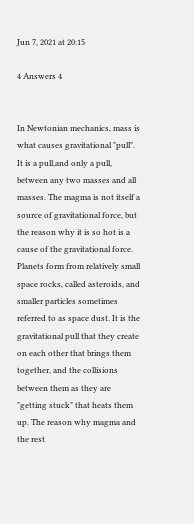Jun 7, 2021 at 20:15

4 Answers 4


In Newtonian mechanics, mass is what causes gravitational "pull". It is a pull,and only a pull, between any two masses and all masses. The magma is not itself a source of gravitational force, but the reason why it is so hot is a cause of the gravitational force. Planets form from relatively small space rocks, called asteroids, and smaller particles sometimes referred to as space dust. It is the gravitational pull that they create on each other that brings them together, and the collisions between them as they are "getting stuck" that heats them up. The reason why magma and the rest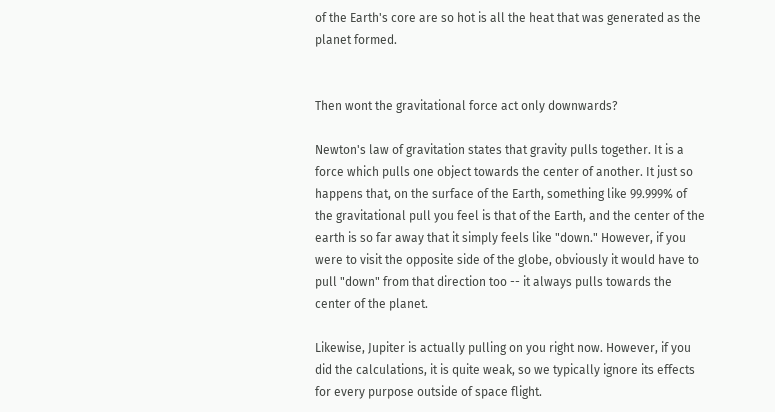of the Earth's core are so hot is all the heat that was generated as the planet formed.


Then wont the gravitational force act only downwards?

Newton's law of gravitation states that gravity pulls together. It is a force which pulls one object towards the center of another. It just so happens that, on the surface of the Earth, something like 99.999% of the gravitational pull you feel is that of the Earth, and the center of the earth is so far away that it simply feels like "down." However, if you were to visit the opposite side of the globe, obviously it would have to pull "down" from that direction too -- it always pulls towards the center of the planet.

Likewise, Jupiter is actually pulling on you right now. However, if you did the calculations, it is quite weak, so we typically ignore its effects for every purpose outside of space flight.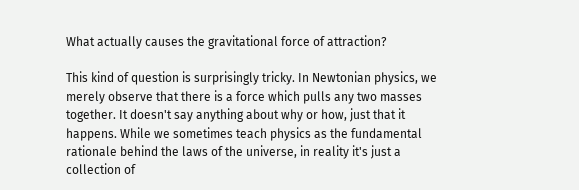What actually causes the gravitational force of attraction?

This kind of question is surprisingly tricky. In Newtonian physics, we merely observe that there is a force which pulls any two masses together. It doesn't say anything about why or how, just that it happens. While we sometimes teach physics as the fundamental rationale behind the laws of the universe, in reality it's just a collection of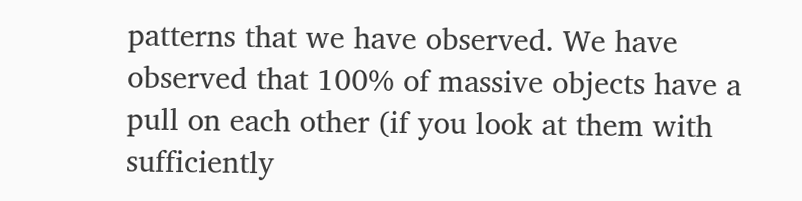patterns that we have observed. We have observed that 100% of massive objects have a pull on each other (if you look at them with sufficiently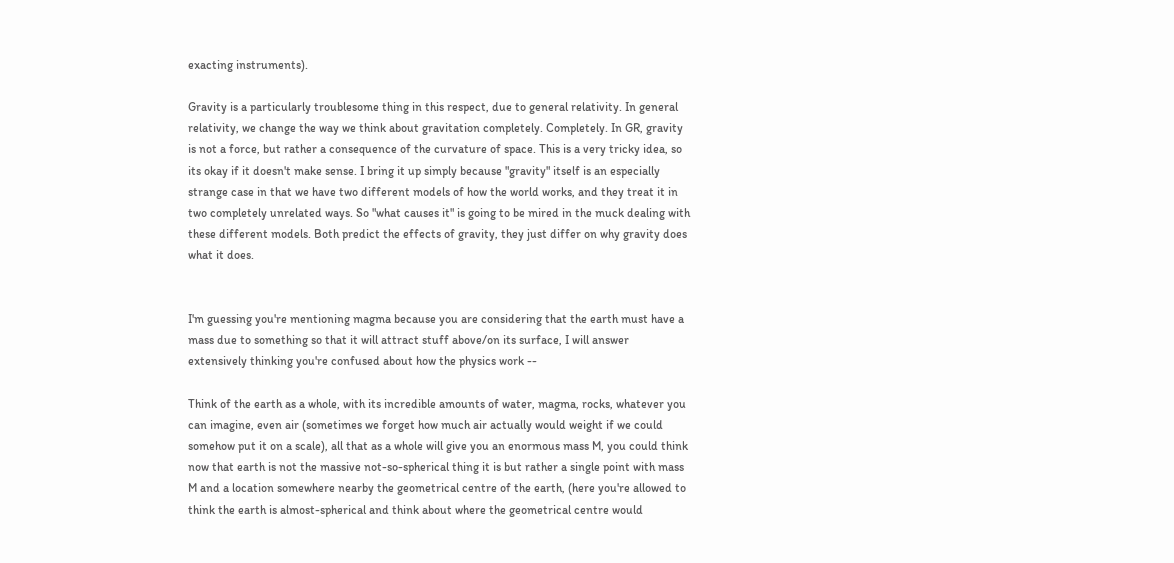exacting instruments).

Gravity is a particularly troublesome thing in this respect, due to general relativity. In general relativity, we change the way we think about gravitation completely. Completely. In GR, gravity is not a force, but rather a consequence of the curvature of space. This is a very tricky idea, so its okay if it doesn't make sense. I bring it up simply because "gravity" itself is an especially strange case in that we have two different models of how the world works, and they treat it in two completely unrelated ways. So "what causes it" is going to be mired in the muck dealing with these different models. Both predict the effects of gravity, they just differ on why gravity does what it does.


I'm guessing you're mentioning magma because you are considering that the earth must have a mass due to something so that it will attract stuff above/on its surface, I will answer extensively thinking you're confused about how the physics work --

Think of the earth as a whole, with its incredible amounts of water, magma, rocks, whatever you can imagine, even air (sometimes we forget how much air actually would weight if we could somehow put it on a scale), all that as a whole will give you an enormous mass M, you could think now that earth is not the massive not-so-spherical thing it is but rather a single point with mass M and a location somewhere nearby the geometrical centre of the earth, (here you're allowed to think the earth is almost-spherical and think about where the geometrical centre would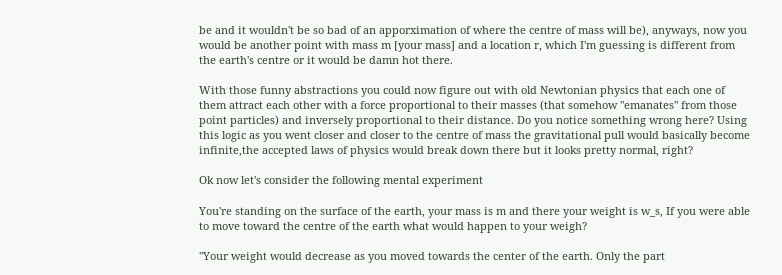be and it wouldn't be so bad of an apporximation of where the centre of mass will be), anyways, now you would be another point with mass m [your mass] and a location r, which I'm guessing is different from the earth's centre or it would be damn hot there.

With those funny abstractions you could now figure out with old Newtonian physics that each one of them attract each other with a force proportional to their masses (that somehow "emanates" from those point particles) and inversely proportional to their distance. Do you notice something wrong here? Using this logic as you went closer and closer to the centre of mass the gravitational pull would basically become infinite,the accepted laws of physics would break down there but it looks pretty normal, right?

Ok now let's consider the following mental experiment

You're standing on the surface of the earth, your mass is m and there your weight is w_s, If you were able to move toward the centre of the earth what would happen to your weigh?

"Your weight would decrease as you moved towards the center of the earth. Only the part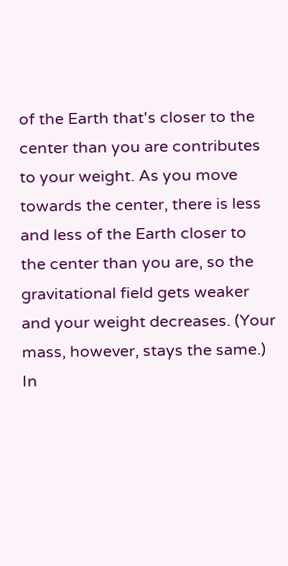of the Earth that's closer to the center than you are contributes to your weight. As you move towards the center, there is less and less of the Earth closer to the center than you are, so the gravitational field gets weaker and your weight decreases. (Your mass, however, stays the same.) In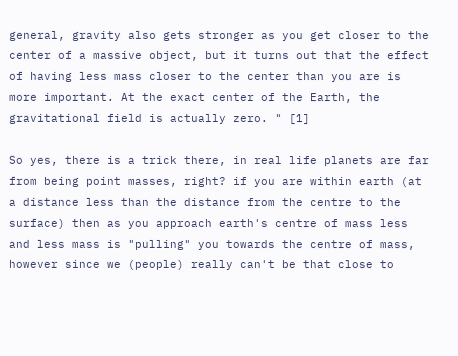general, gravity also gets stronger as you get closer to the center of a massive object, but it turns out that the effect of having less mass closer to the center than you are is more important. At the exact center of the Earth, the gravitational field is actually zero. " [1]

So yes, there is a trick there, in real life planets are far from being point masses, right? if you are within earth (at a distance less than the distance from the centre to the surface) then as you approach earth's centre of mass less and less mass is "pulling" you towards the centre of mass, however since we (people) really can't be that close to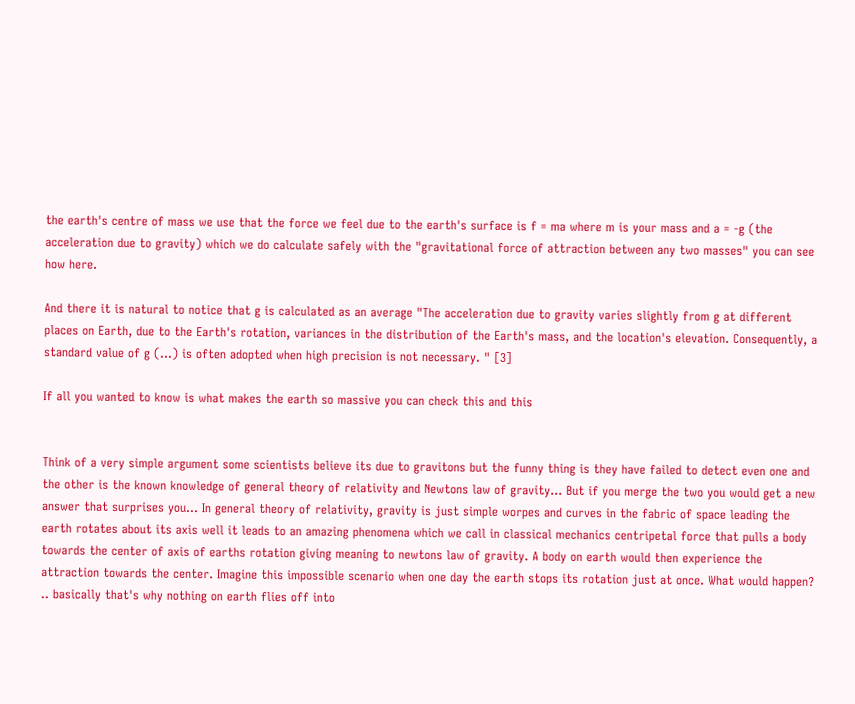the earth's centre of mass we use that the force we feel due to the earth's surface is f = ma where m is your mass and a = -g (the acceleration due to gravity) which we do calculate safely with the "gravitational force of attraction between any two masses" you can see how here.

And there it is natural to notice that g is calculated as an average "The acceleration due to gravity varies slightly from g at different places on Earth, due to the Earth's rotation, variances in the distribution of the Earth's mass, and the location's elevation. Consequently, a standard value of g (...) is often adopted when high precision is not necessary. " [3]

If all you wanted to know is what makes the earth so massive you can check this and this


Think of a very simple argument some scientists believe its due to gravitons but the funny thing is they have failed to detect even one and the other is the known knowledge of general theory of relativity and Newtons law of gravity... But if you merge the two you would get a new answer that surprises you... In general theory of relativity, gravity is just simple worpes and curves in the fabric of space leading the earth rotates about its axis well it leads to an amazing phenomena which we call in classical mechanics centripetal force that pulls a body towards the center of axis of earths rotation giving meaning to newtons law of gravity. A body on earth would then experience the attraction towards the center. Imagine this impossible scenario when one day the earth stops its rotation just at once. What would happen? .. basically that's why nothing on earth flies off into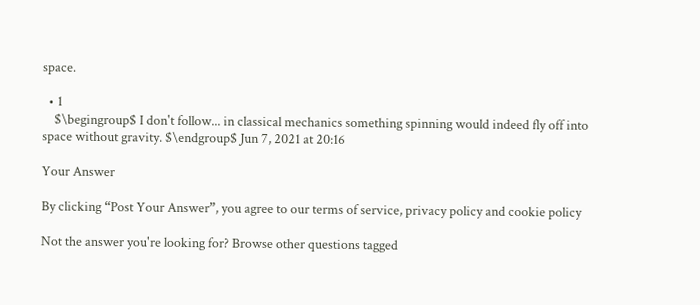space.

  • 1
    $\begingroup$ I don't follow... in classical mechanics something spinning would indeed fly off into space without gravity. $\endgroup$ Jun 7, 2021 at 20:16

Your Answer

By clicking “Post Your Answer”, you agree to our terms of service, privacy policy and cookie policy

Not the answer you're looking for? Browse other questions tagged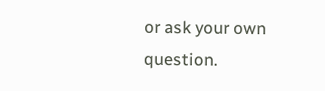or ask your own question.